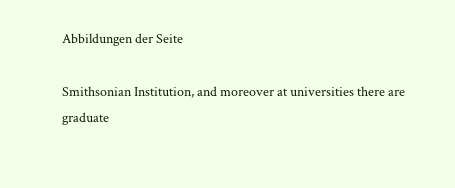Abbildungen der Seite

Smithsonian Institution, and moreover at universities there are graduate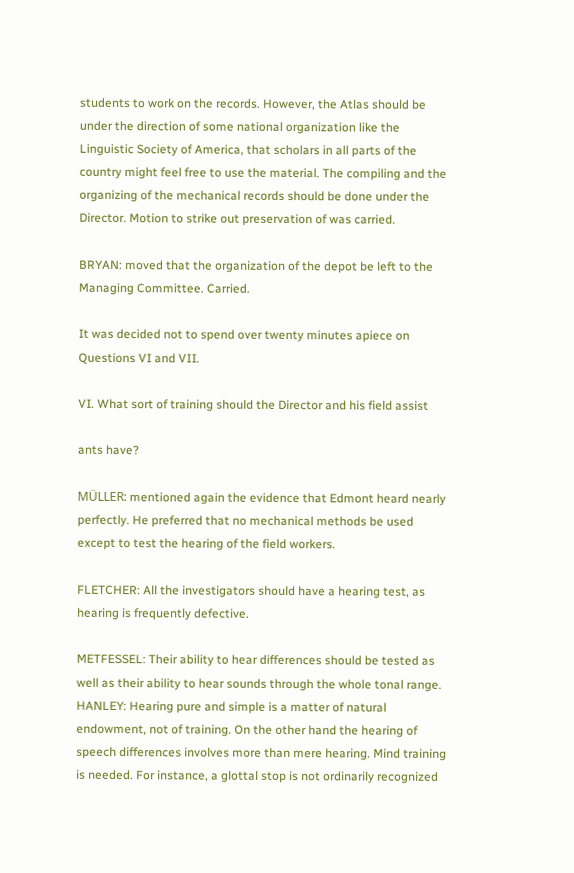students to work on the records. However, the Atlas should be under the direction of some national organization like the Linguistic Society of America, that scholars in all parts of the country might feel free to use the material. The compiling and the organizing of the mechanical records should be done under the Director. Motion to strike out preservation of was carried.

BRYAN: moved that the organization of the depot be left to the Managing Committee. Carried.

It was decided not to spend over twenty minutes apiece on Questions VI and VII.

VI. What sort of training should the Director and his field assist

ants have?

MÜLLER: mentioned again the evidence that Edmont heard nearly perfectly. He preferred that no mechanical methods be used except to test the hearing of the field workers.

FLETCHER: All the investigators should have a hearing test, as hearing is frequently defective.

METFESSEL: Their ability to hear differences should be tested as well as their ability to hear sounds through the whole tonal range. HANLEY: Hearing pure and simple is a matter of natural endowment, not of training. On the other hand the hearing of speech differences involves more than mere hearing. Mind training is needed. For instance, a glottal stop is not ordinarily recognized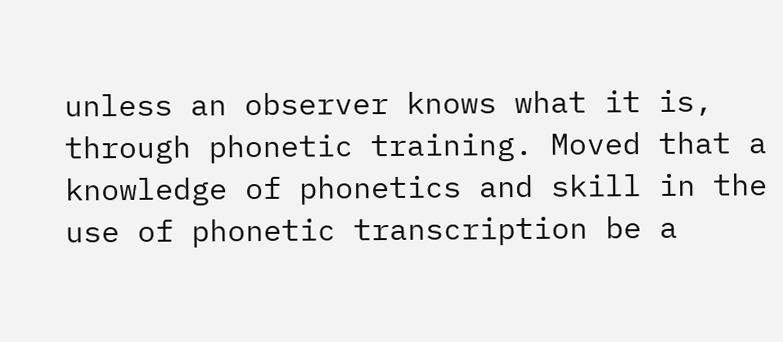unless an observer knows what it is, through phonetic training. Moved that a knowledge of phonetics and skill in the use of phonetic transcription be a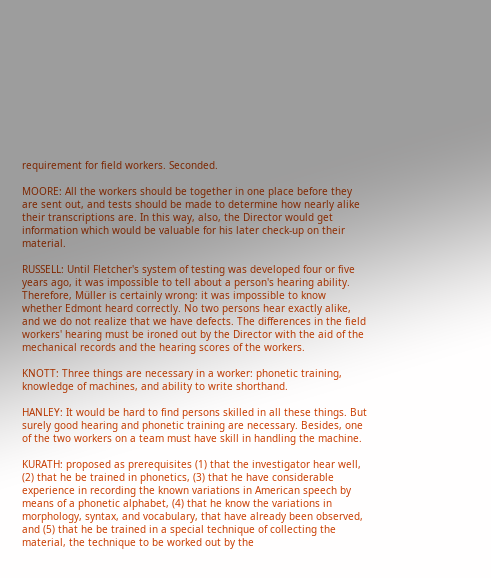requirement for field workers. Seconded.

MOORE: All the workers should be together in one place before they are sent out, and tests should be made to determine how nearly alike their transcriptions are. In this way, also, the Director would get information which would be valuable for his later check-up on their material.

RUSSELL: Until Fletcher's system of testing was developed four or five years ago, it was impossible to tell about a person's hearing ability. Therefore, Müller is certainly wrong: it was impossible to know whether Edmont heard correctly. No two persons hear exactly alike, and we do not realize that we have defects. The differences in the field workers' hearing must be ironed out by the Director with the aid of the mechanical records and the hearing scores of the workers.

KNOTT: Three things are necessary in a worker: phonetic training, knowledge of machines, and ability to write shorthand.

HANLEY: It would be hard to find persons skilled in all these things. But surely good hearing and phonetic training are necessary. Besides, one of the two workers on a team must have skill in handling the machine.

KURATH: proposed as prerequisites (1) that the investigator hear well, (2) that he be trained in phonetics, (3) that he have considerable experience in recording the known variations in American speech by means of a phonetic alphabet, (4) that he know the variations in morphology, syntax, and vocabulary, that have already been observed, and (5) that he be trained in a special technique of collecting the material, the technique to be worked out by the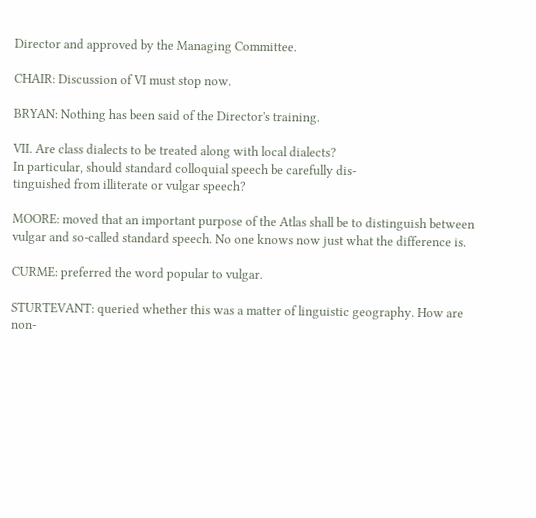Director and approved by the Managing Committee.

CHAIR: Discussion of VI must stop now.

BRYAN: Nothing has been said of the Director's training.

VII. Are class dialects to be treated along with local dialects?
In particular, should standard colloquial speech be carefully dis-
tinguished from illiterate or vulgar speech?

MOORE: moved that an important purpose of the Atlas shall be to distinguish between vulgar and so-called standard speech. No one knows now just what the difference is.

CURME: preferred the word popular to vulgar.

STURTEVANT: queried whether this was a matter of linguistic geography. How are non-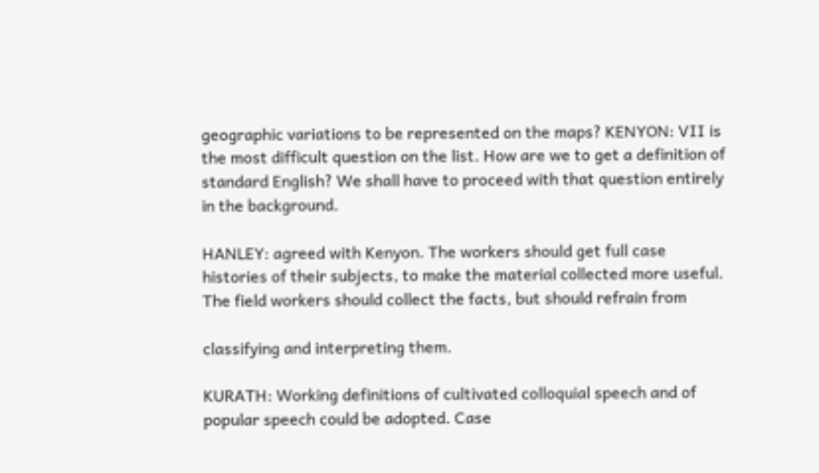geographic variations to be represented on the maps? KENYON: VII is the most difficult question on the list. How are we to get a definition of standard English? We shall have to proceed with that question entirely in the background.

HANLEY: agreed with Kenyon. The workers should get full case histories of their subjects, to make the material collected more useful. The field workers should collect the facts, but should refrain from

classifying and interpreting them.

KURATH: Working definitions of cultivated colloquial speech and of popular speech could be adopted. Case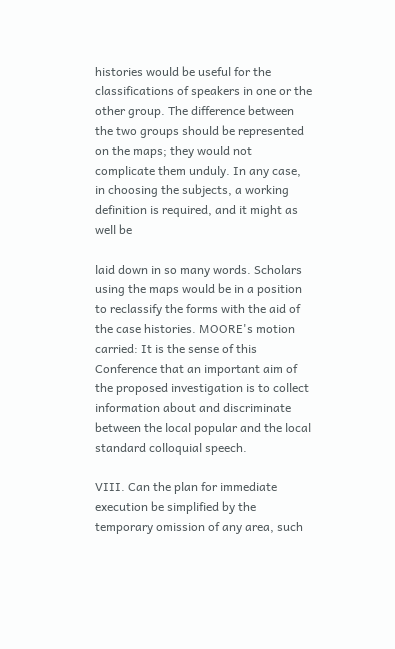histories would be useful for the classifications of speakers in one or the other group. The difference between the two groups should be represented on the maps; they would not complicate them unduly. In any case, in choosing the subjects, a working definition is required, and it might as well be

laid down in so many words. Scholars using the maps would be in a position to reclassify the forms with the aid of the case histories. MOORE's motion carried: It is the sense of this Conference that an important aim of the proposed investigation is to collect information about and discriminate between the local popular and the local standard colloquial speech.

VIII. Can the plan for immediate execution be simplified by the
temporary omission of any area, such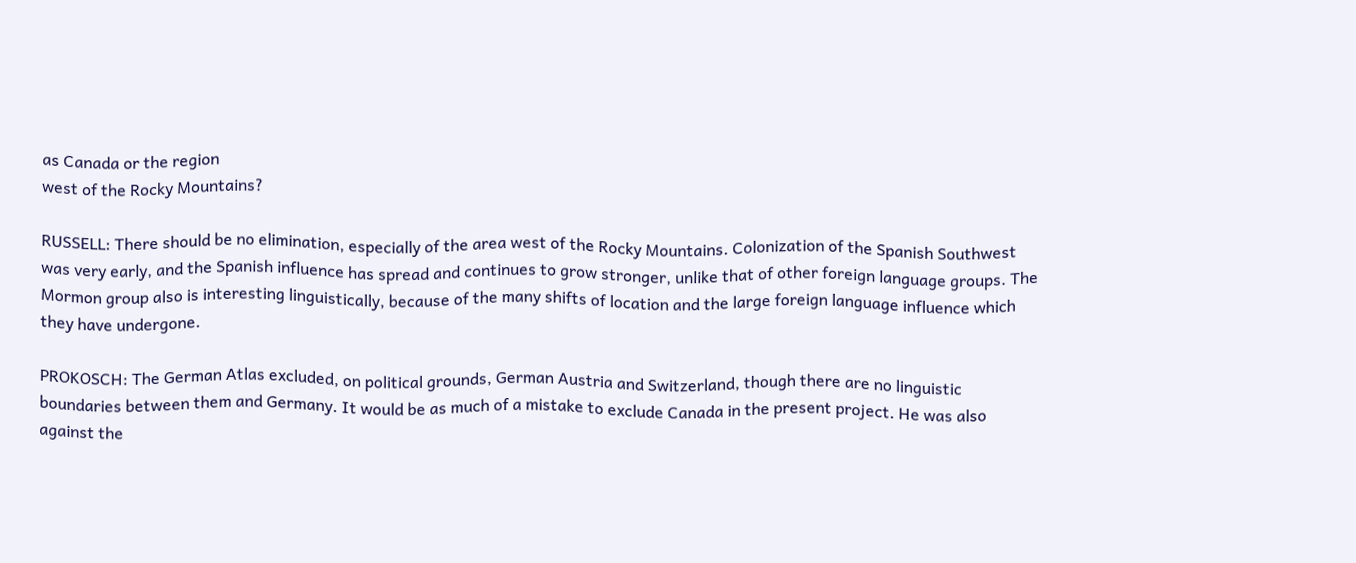as Canada or the region
west of the Rocky Mountains?

RUSSELL: There should be no elimination, especially of the area west of the Rocky Mountains. Colonization of the Spanish Southwest was very early, and the Spanish influence has spread and continues to grow stronger, unlike that of other foreign language groups. The Mormon group also is interesting linguistically, because of the many shifts of location and the large foreign language influence which they have undergone.

PROKOSCH: The German Atlas excluded, on political grounds, German Austria and Switzerland, though there are no linguistic boundaries between them and Germany. It would be as much of a mistake to exclude Canada in the present project. He was also against the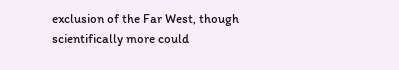exclusion of the Far West, though scientifically more could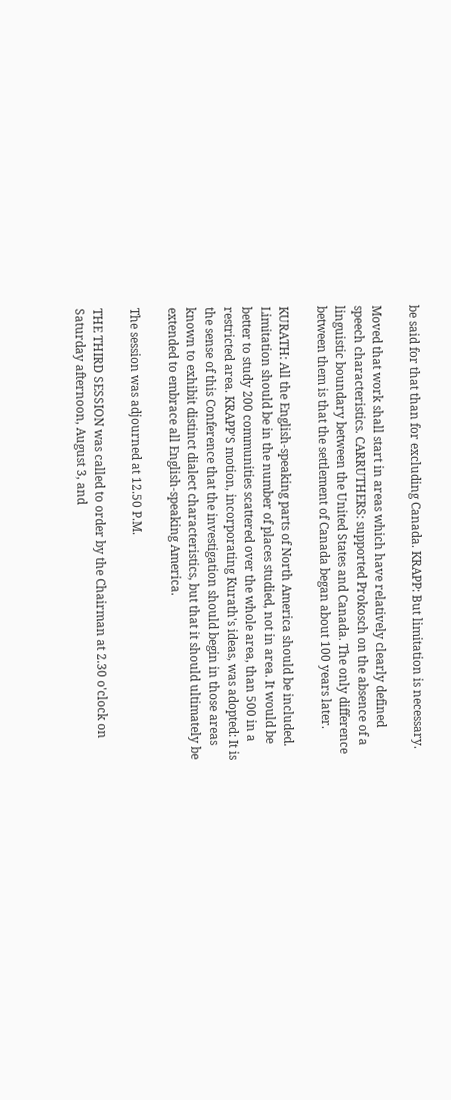be said for that than for excluding Canada. KRAPP: But limitation is necessary.

Moved that work shall start in areas which have relatively clearly defined speech characteristics. CARRUTHERS: supported Prokosch on the absence of a linguistic boundary between the United States and Canada. The only difference between them is that the settlement of Canada began about 100 years later.

KURATH: All the English-speaking parts of North America should be included. Limitation should be in the number of places studied, not in area. It would be better to study 200 communities scattered over the whole area, than 500 in a restricted area. KRAPP'S motion, incorporating Kurath's ideas, was adopted: It is the sense of this Conference that the investigation should begin in those areas known to exhibit distinct dialect characteristics, but that it should ultimately be extended to embrace all English-speaking America.

The session was adjourned at 12.50 P.M.

THE THIRD SESSION was called to order by the Chairman at 2.30 o'clock on Saturday afternoon, August 3, and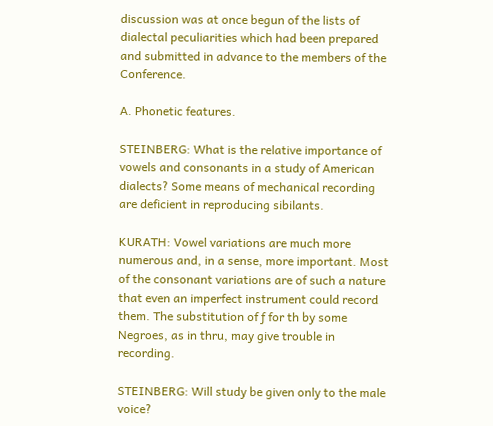discussion was at once begun of the lists of dialectal peculiarities which had been prepared and submitted in advance to the members of the Conference.

A. Phonetic features.

STEINBERG: What is the relative importance of vowels and consonants in a study of American dialects? Some means of mechanical recording are deficient in reproducing sibilants.

KURATH: Vowel variations are much more numerous and, in a sense, more important. Most of the consonant variations are of such a nature that even an imperfect instrument could record them. The substitution of ƒ for th by some Negroes, as in thru, may give trouble in recording.

STEINBERG: Will study be given only to the male voice?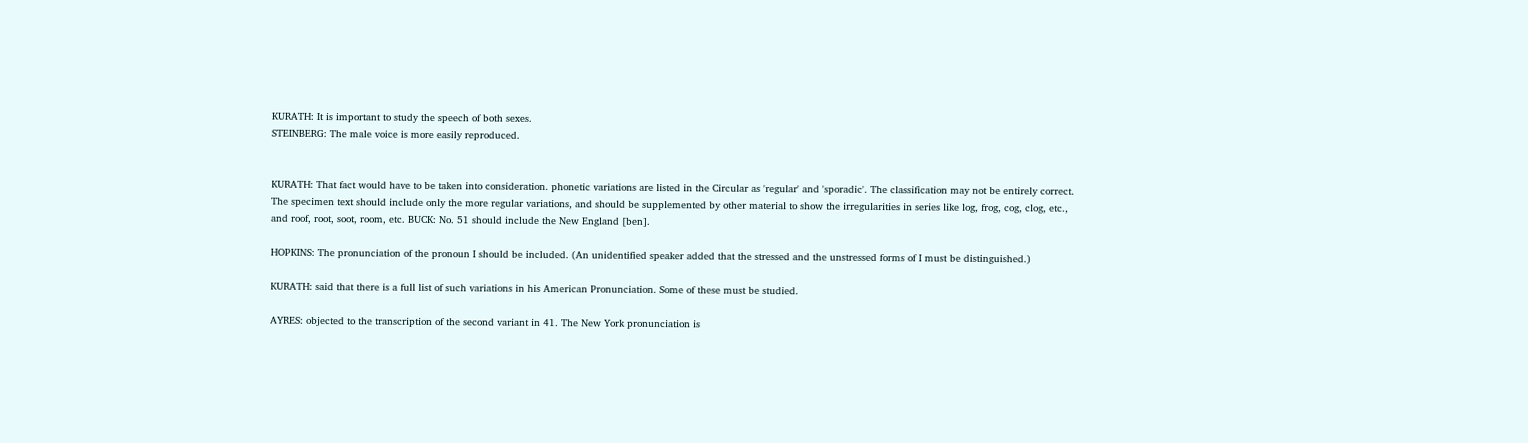KURATH: It is important to study the speech of both sexes.
STEINBERG: The male voice is more easily reproduced.


KURATH: That fact would have to be taken into consideration. phonetic variations are listed in the Circular as 'regular' and 'sporadic'. The classification may not be entirely correct. The specimen text should include only the more regular variations, and should be supplemented by other material to show the irregularities in series like log, frog, cog, clog, etc., and roof, root, soot, room, etc. BUCK: No. 51 should include the New England [ben].

HOPKINS: The pronunciation of the pronoun I should be included. (An unidentified speaker added that the stressed and the unstressed forms of I must be distinguished.)

KURATH: said that there is a full list of such variations in his American Pronunciation. Some of these must be studied.

AYRES: objected to the transcription of the second variant in 41. The New York pronunciation is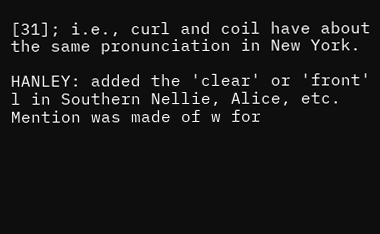[31]; i.e., curl and coil have about the same pronunciation in New York.

HANLEY: added the 'clear' or 'front' l in Southern Nellie, Alice, etc. Mention was made of w for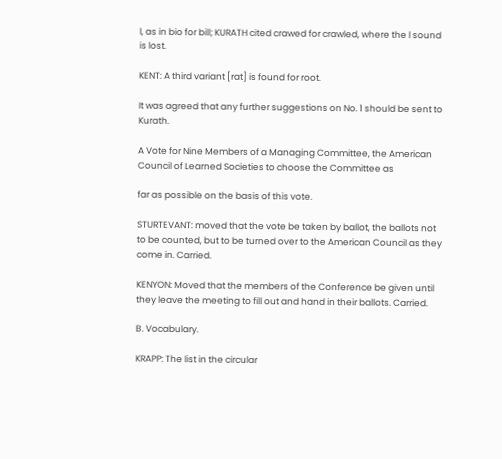l, as in bio for bill; KURATH cited crawed for crawled, where the l sound is lost.

KENT: A third variant [rat] is found for root.

It was agreed that any further suggestions on No. 1 should be sent to Kurath.

A Vote for Nine Members of a Managing Committee, the American Council of Learned Societies to choose the Committee as

far as possible on the basis of this vote.

STURTEVANT: moved that the vote be taken by ballot, the ballots not to be counted, but to be turned over to the American Council as they come in. Carried.

KENYON: Moved that the members of the Conference be given until they leave the meeting to fill out and hand in their ballots. Carried.

B. Vocabulary.

KRAPP: The list in the circular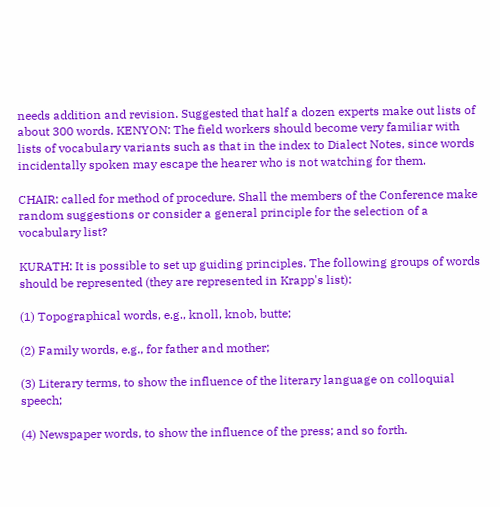needs addition and revision. Suggested that half a dozen experts make out lists of about 300 words. KENYON: The field workers should become very familiar with lists of vocabulary variants such as that in the index to Dialect Notes, since words incidentally spoken may escape the hearer who is not watching for them.

CHAIR: called for method of procedure. Shall the members of the Conference make random suggestions or consider a general principle for the selection of a vocabulary list?

KURATH: It is possible to set up guiding principles. The following groups of words should be represented (they are represented in Krapp's list):

(1) Topographical words, e.g., knoll, knob, butte;

(2) Family words, e.g., for father and mother;

(3) Literary terms, to show the influence of the literary language on colloquial speech;

(4) Newspaper words, to show the influence of the press; and so forth.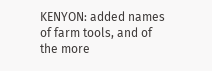KENYON: added names of farm tools, and of the more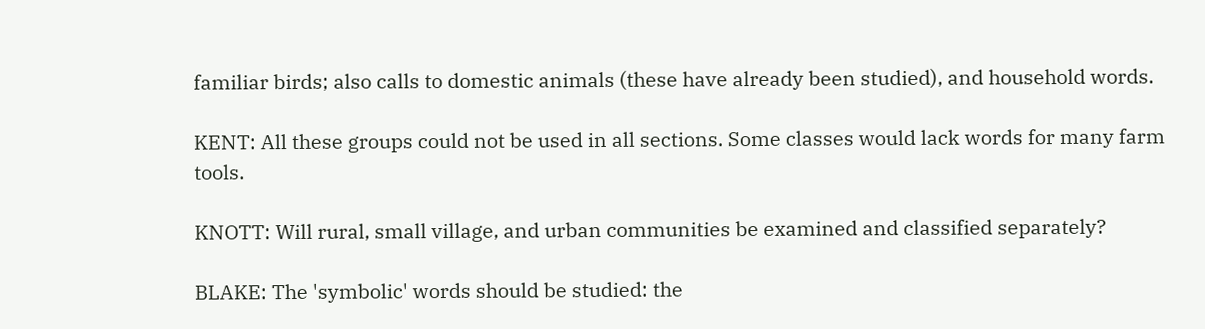familiar birds; also calls to domestic animals (these have already been studied), and household words.

KENT: All these groups could not be used in all sections. Some classes would lack words for many farm tools.

KNOTT: Will rural, small village, and urban communities be examined and classified separately?

BLAKE: The 'symbolic' words should be studied: the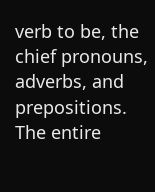verb to be, the chief pronouns, adverbs, and prepositions. The entire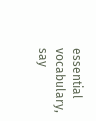essential vocabulary, say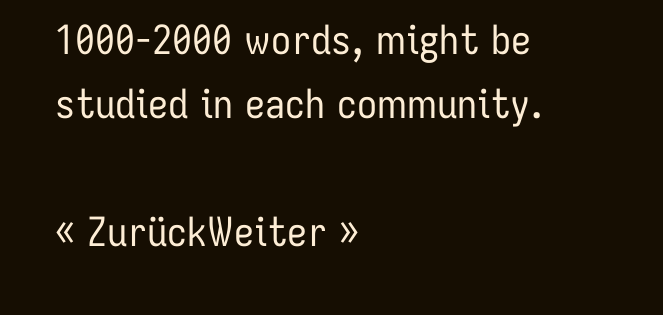1000-2000 words, might be studied in each community.

« ZurückWeiter »